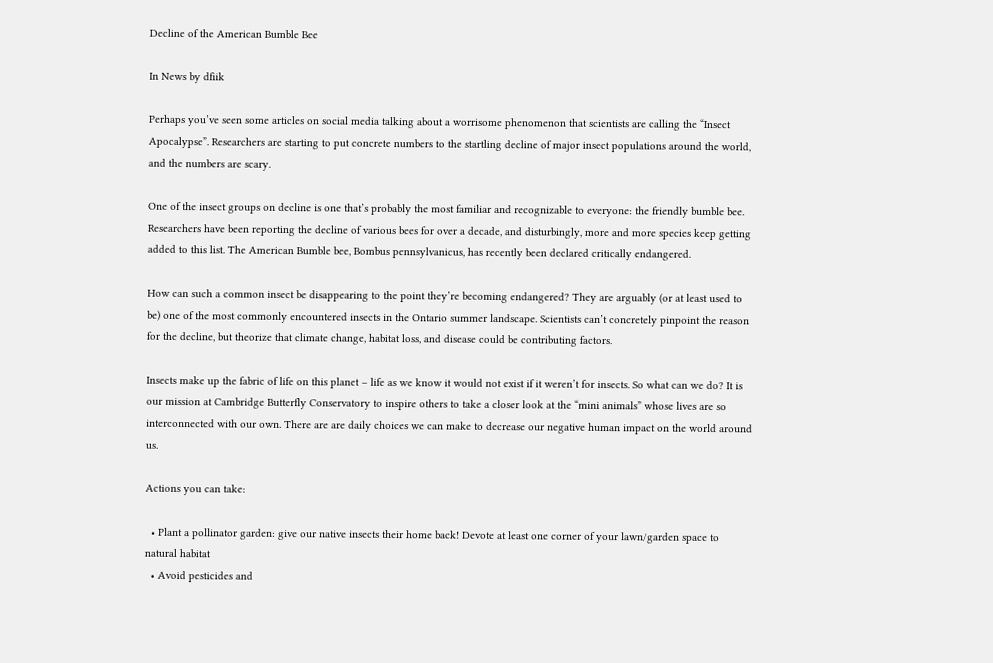Decline of the American Bumble Bee

In News by dfiik

Perhaps you’ve seen some articles on social media talking about a worrisome phenomenon that scientists are calling the “Insect Apocalypse”. Researchers are starting to put concrete numbers to the startling decline of major insect populations around the world, and the numbers are scary.

One of the insect groups on decline is one that’s probably the most familiar and recognizable to everyone: the friendly bumble bee. Researchers have been reporting the decline of various bees for over a decade, and disturbingly, more and more species keep getting added to this list. The American Bumble bee, Bombus pennsylvanicus, has recently been declared critically endangered.

How can such a common insect be disappearing to the point they’re becoming endangered? They are arguably (or at least used to be) one of the most commonly encountered insects in the Ontario summer landscape. Scientists can’t concretely pinpoint the reason for the decline, but theorize that climate change, habitat loss, and disease could be contributing factors.

Insects make up the fabric of life on this planet – life as we know it would not exist if it weren’t for insects. So what can we do? It is our mission at Cambridge Butterfly Conservatory to inspire others to take a closer look at the “mini animals” whose lives are so interconnected with our own. There are are daily choices we can make to decrease our negative human impact on the world around us.

Actions you can take:

  • Plant a pollinator garden: give our native insects their home back! Devote at least one corner of your lawn/garden space to natural habitat
  • Avoid pesticides and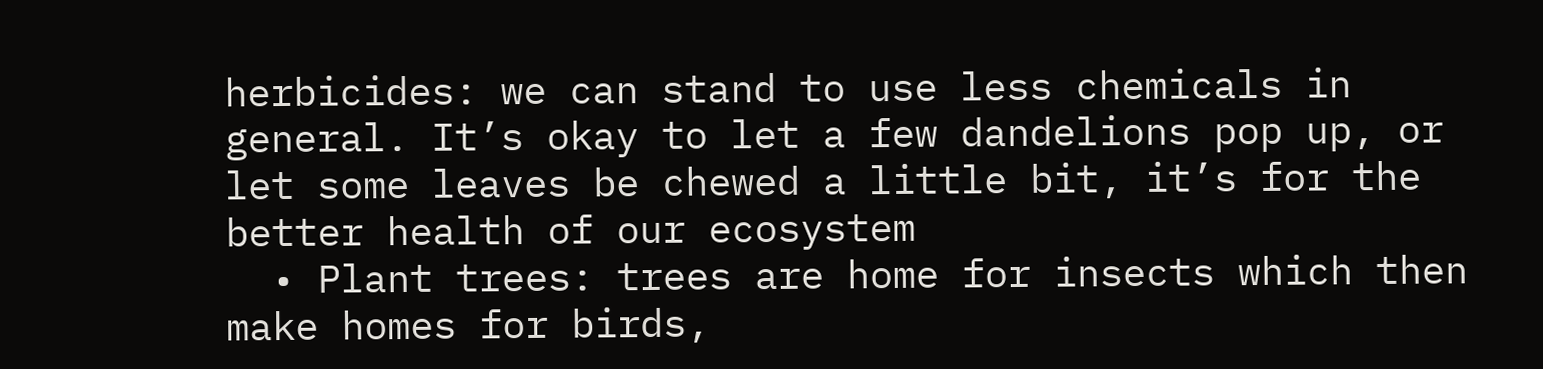herbicides: we can stand to use less chemicals in general. It’s okay to let a few dandelions pop up, or let some leaves be chewed a little bit, it’s for the better health of our ecosystem
  • Plant trees: trees are home for insects which then make homes for birds,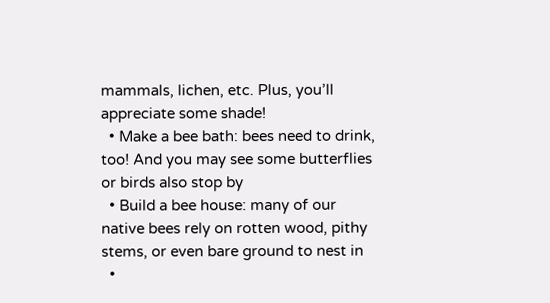mammals, lichen, etc. Plus, you’ll appreciate some shade!
  • Make a bee bath: bees need to drink, too! And you may see some butterflies or birds also stop by
  • Build a bee house: many of our native bees rely on rotten wood, pithy stems, or even bare ground to nest in
  •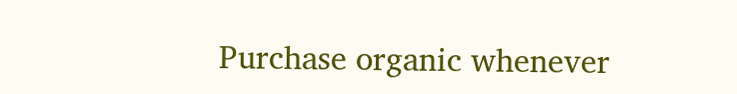Purchase organic whenever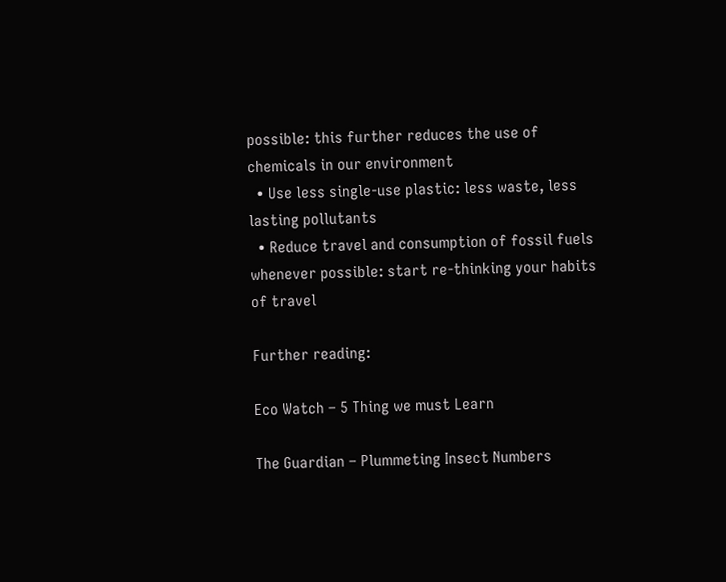possible: this further reduces the use of chemicals in our environment
  • Use less single-use plastic: less waste, less lasting pollutants
  • Reduce travel and consumption of fossil fuels whenever possible: start re-thinking your habits of travel

Further reading:

Eco Watch – 5 Thing we must Learn

The Guardian – Plummeting Insect Numbers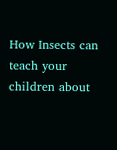How Insects can teach your children about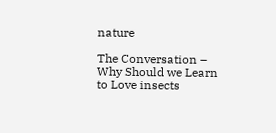nature

The Conversation – Why Should we Learn to Love insects